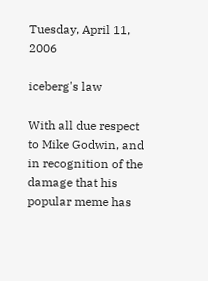Tuesday, April 11, 2006

iceberg's law

With all due respect to Mike Godwin, and in recognition of the damage that his popular meme has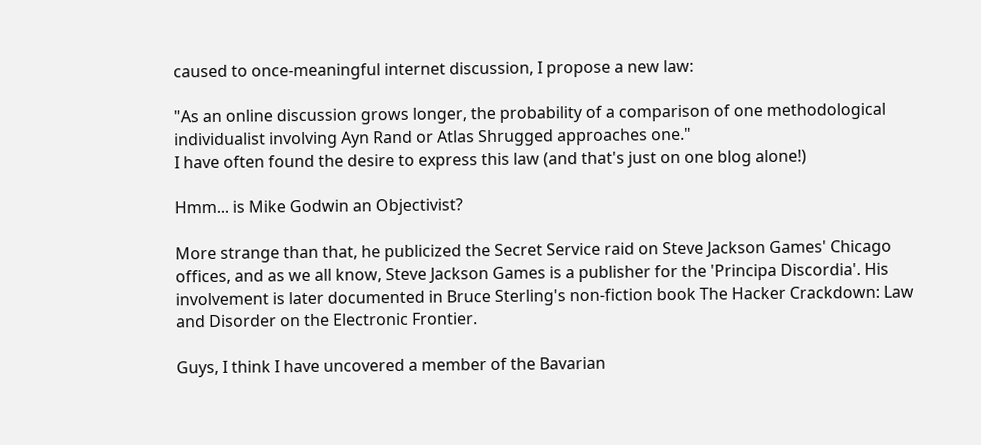caused to once-meaningful internet discussion, I propose a new law:

"As an online discussion grows longer, the probability of a comparison of one methodological individualist involving Ayn Rand or Atlas Shrugged approaches one."
I have often found the desire to express this law (and that's just on one blog alone!)

Hmm... is Mike Godwin an Objectivist?

More strange than that, he publicized the Secret Service raid on Steve Jackson Games' Chicago offices, and as we all know, Steve Jackson Games is a publisher for the 'Principa Discordia'. His involvement is later documented in Bruce Sterling's non-fiction book The Hacker Crackdown: Law and Disorder on the Electronic Frontier.

Guys, I think I have uncovered a member of the Bavarian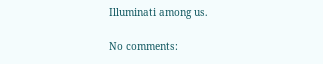Illuminati among us.

No comments: